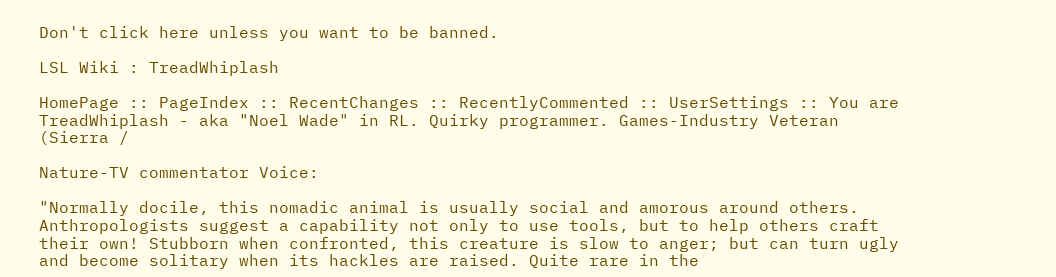Don't click here unless you want to be banned.

LSL Wiki : TreadWhiplash

HomePage :: PageIndex :: RecentChanges :: RecentlyCommented :: UserSettings :: You are
TreadWhiplash - aka "Noel Wade" in RL. Quirky programmer. Games-Industry Veteran (Sierra /

Nature-TV commentator Voice:

"Normally docile, this nomadic animal is usually social and amorous around others. Anthropologists suggest a capability not only to use tools, but to help others craft their own! Stubborn when confronted, this creature is slow to anger; but can turn ugly and become solitary when its hackles are raised. Quite rare in the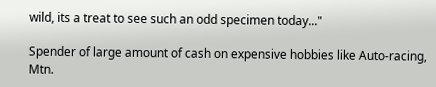wild, its a treat to see such an odd specimen today..."

Spender of large amount of cash on expensive hobbies like Auto-racing, Mtn.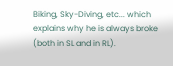Biking, Sky-Diving, etc... which explains why he is always broke (both in SL and in RL).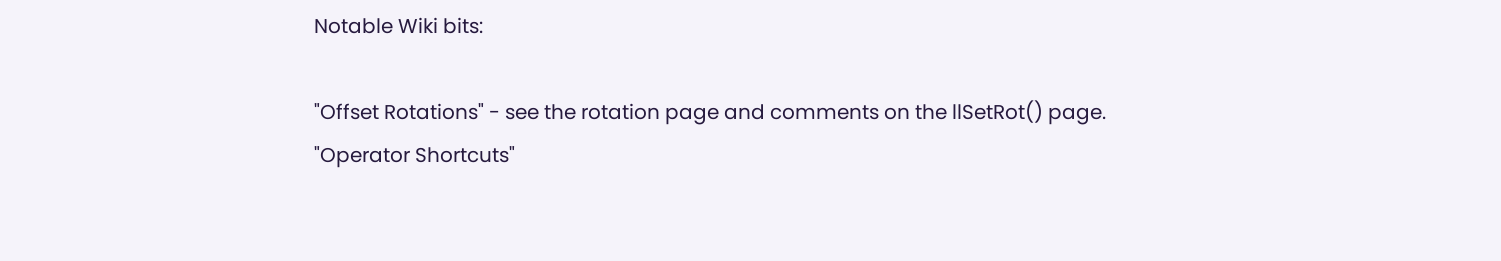Notable Wiki bits:

"Offset Rotations" - see the rotation page and comments on the llSetRot() page.
"Operator Shortcuts"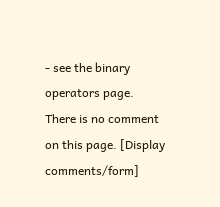- see the binary operators page.
There is no comment on this page. [Display comments/form]